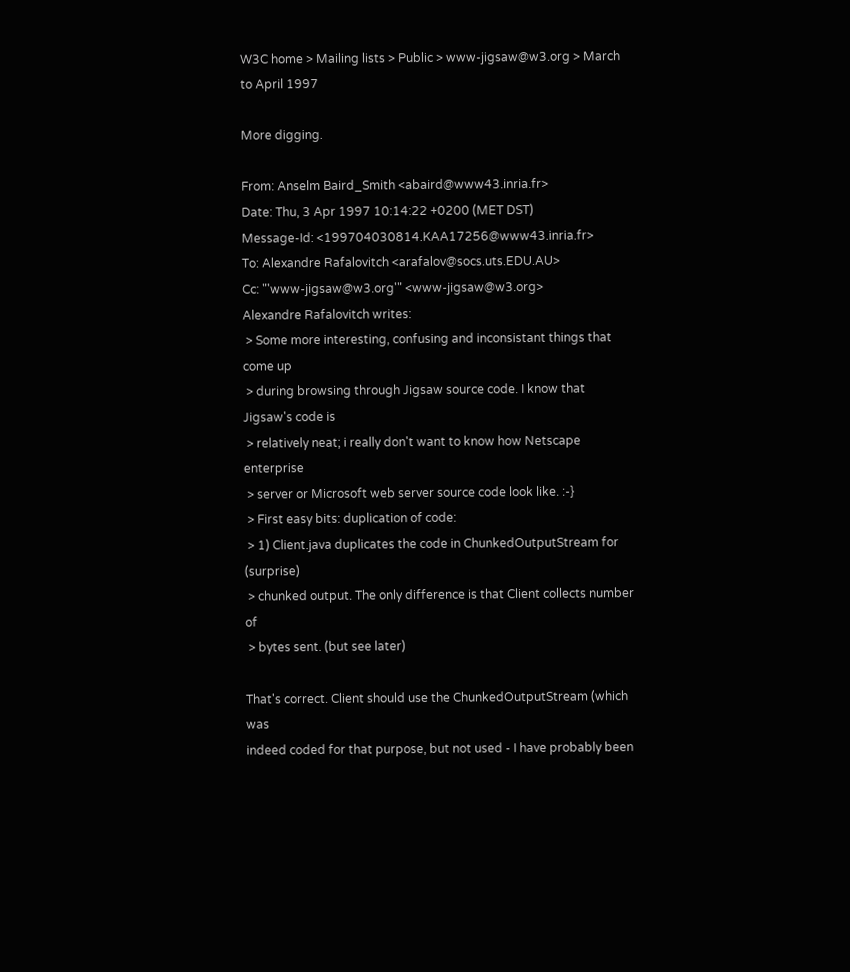W3C home > Mailing lists > Public > www-jigsaw@w3.org > March to April 1997

More digging.

From: Anselm Baird_Smith <abaird@www43.inria.fr>
Date: Thu, 3 Apr 1997 10:14:22 +0200 (MET DST)
Message-Id: <199704030814.KAA17256@www43.inria.fr>
To: Alexandre Rafalovitch <arafalov@socs.uts.EDU.AU>
Cc: "'www-jigsaw@w3.org'" <www-jigsaw@w3.org>
Alexandre Rafalovitch writes:
 > Some more interesting, confusing and inconsistant things that come up
 > during browsing through Jigsaw source code. I know that Jigsaw's code is
 > relatively neat; i really don't want to know how Netscape enterprise
 > server or Microsoft web server source code look like. :-}
 > First easy bits: duplication of code:
 > 1) Client.java duplicates the code in ChunkedOutputStream for (surprise)
 > chunked output. The only difference is that Client collects number of
 > bytes sent. (but see later)

That's correct. Client should use the ChunkedOutputStream (which was
indeed coded for that purpose, but not used - I have probably been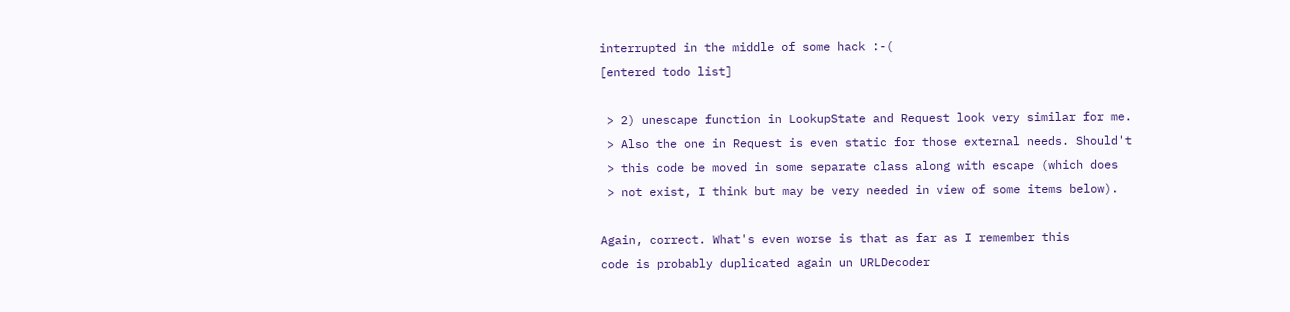interrupted in the middle of some hack :-(
[entered todo list]

 > 2) unescape function in LookupState and Request look very similar for me.
 > Also the one in Request is even static for those external needs. Should't
 > this code be moved in some separate class along with escape (which does
 > not exist, I think but may be very needed in view of some items below).

Again, correct. What's even worse is that as far as I remember this
code is probably duplicated again un URLDecoder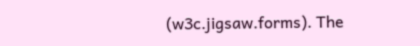(w3c.jigsaw.forms). The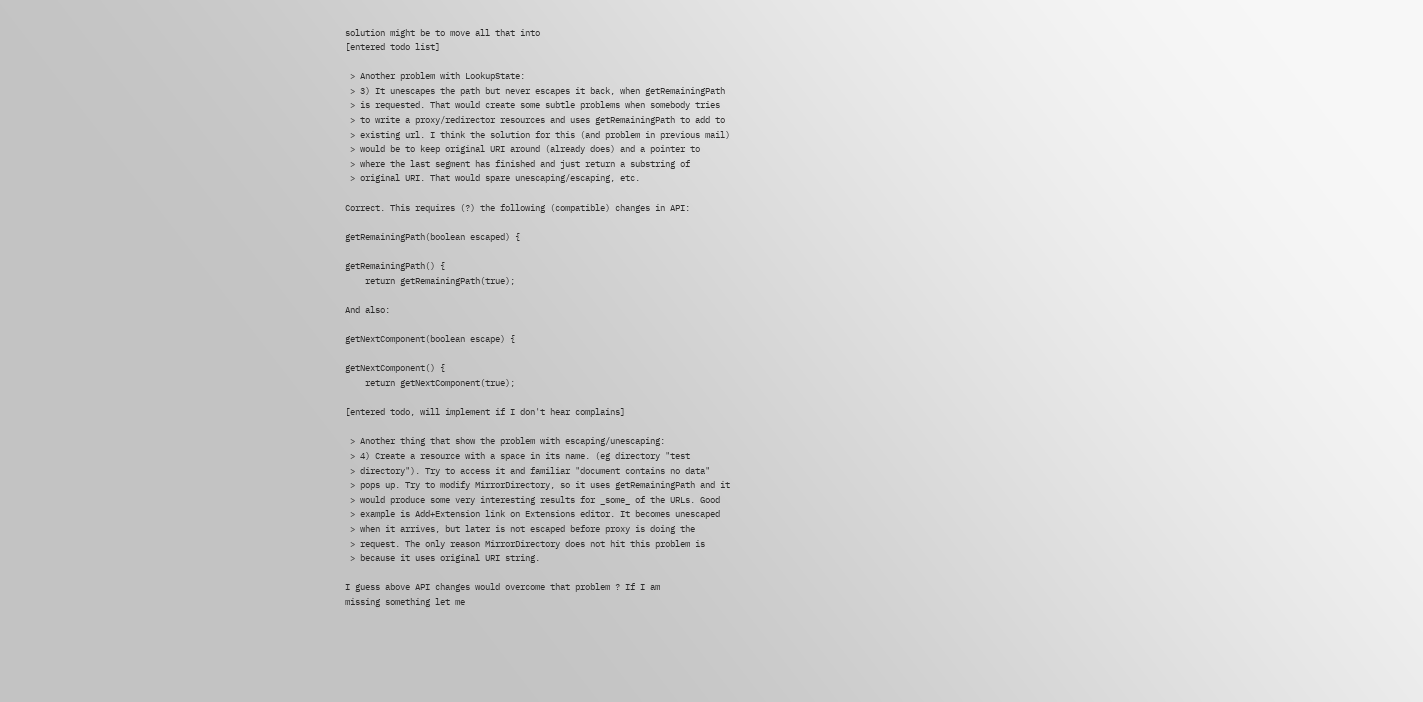solution might be to move all that into
[entered todo list]

 > Another problem with LookupState:
 > 3) It unescapes the path but never escapes it back, when getRemainingPath
 > is requested. That would create some subtle problems when somebody tries
 > to write a proxy/redirector resources and uses getRemainingPath to add to
 > existing url. I think the solution for this (and problem in previous mail)
 > would be to keep original URI around (already does) and a pointer to
 > where the last segment has finished and just return a substring of
 > original URI. That would spare unescaping/escaping, etc.

Correct. This requires (?) the following (compatible) changes in API:

getRemainingPath(boolean escaped) {

getRemainingPath() {
    return getRemainingPath(true);

And also:

getNextComponent(boolean escape) {

getNextComponent() {
    return getNextComponent(true);

[entered todo, will implement if I don't hear complains]

 > Another thing that show the problem with escaping/unescaping:
 > 4) Create a resource with a space in its name. (eg directory "test
 > directory"). Try to access it and familiar "document contains no data"
 > pops up. Try to modify MirrorDirectory, so it uses getRemainingPath and it
 > would produce some very interesting results for _some_ of the URLs. Good
 > example is Add+Extension link on Extensions editor. It becomes unescaped
 > when it arrives, but later is not escaped before proxy is doing the
 > request. The only reason MirrorDirectory does not hit this problem is
 > because it uses original URI string.

I guess above API changes would overcome that problem ? If I am
missing something let me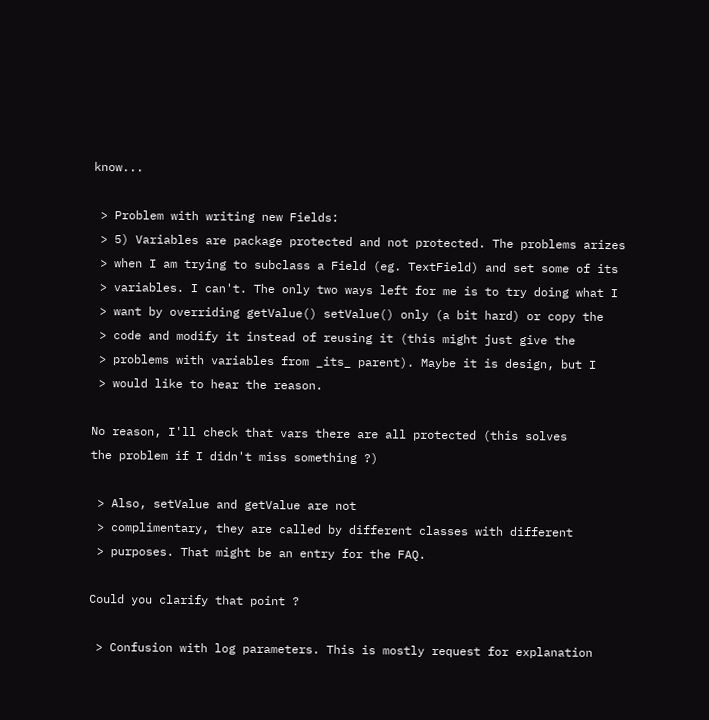know...

 > Problem with writing new Fields:
 > 5) Variables are package protected and not protected. The problems arizes
 > when I am trying to subclass a Field (eg. TextField) and set some of its
 > variables. I can't. The only two ways left for me is to try doing what I
 > want by overriding getValue() setValue() only (a bit hard) or copy the
 > code and modify it instead of reusing it (this might just give the
 > problems with variables from _its_ parent). Maybe it is design, but I
 > would like to hear the reason.

No reason, I'll check that vars there are all protected (this solves
the problem if I didn't miss something ?)

 > Also, setValue and getValue are not
 > complimentary, they are called by different classes with different
 > purposes. That might be an entry for the FAQ.

Could you clarify that point ?

 > Confusion with log parameters. This is mostly request for explanation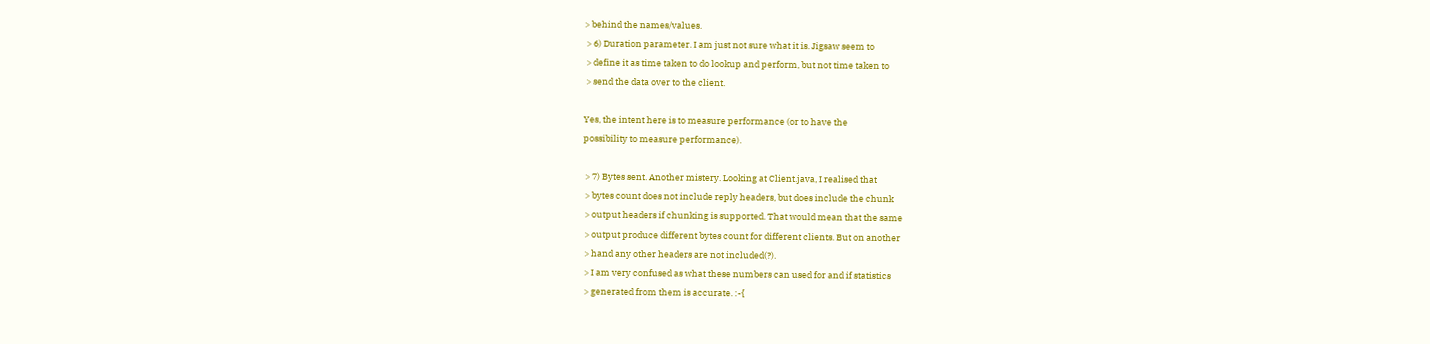> behind the names/values.
 > 6) Duration parameter. I am just not sure what it is. Jigsaw seem to
 > define it as time taken to do lookup and perform, but not time taken to
 > send the data over to the client.

Yes, the intent here is to measure performance (or to have the
possibility to measure performance).

 > 7) Bytes sent. Another mistery. Looking at Client.java, I realised that
 > bytes count does not include reply headers, but does include the chunk
 > output headers if chunking is supported. That would mean that the same
 > output produce different bytes count for different clients. But on another
 > hand any other headers are not included(?).
 > I am very confused as what these numbers can used for and if statistics
 > generated from them is accurate. :-{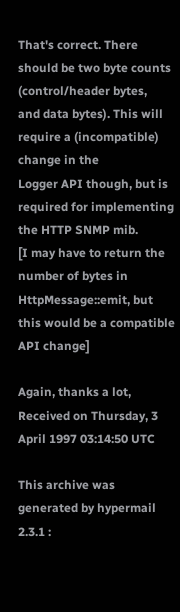That's correct. There should be two byte counts (control/header bytes,
and data bytes). This will require a (incompatible) change in the
Logger API though, but is required for implementing the HTTP SNMP mib.
[I may have to return the number of bytes in HttpMessage::emit, but
this would be a compatible API change]

Again, thanks a lot,
Received on Thursday, 3 April 1997 03:14:50 UTC

This archive was generated by hypermail 2.3.1 :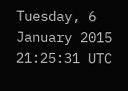Tuesday, 6 January 2015 21:25:31 UTC